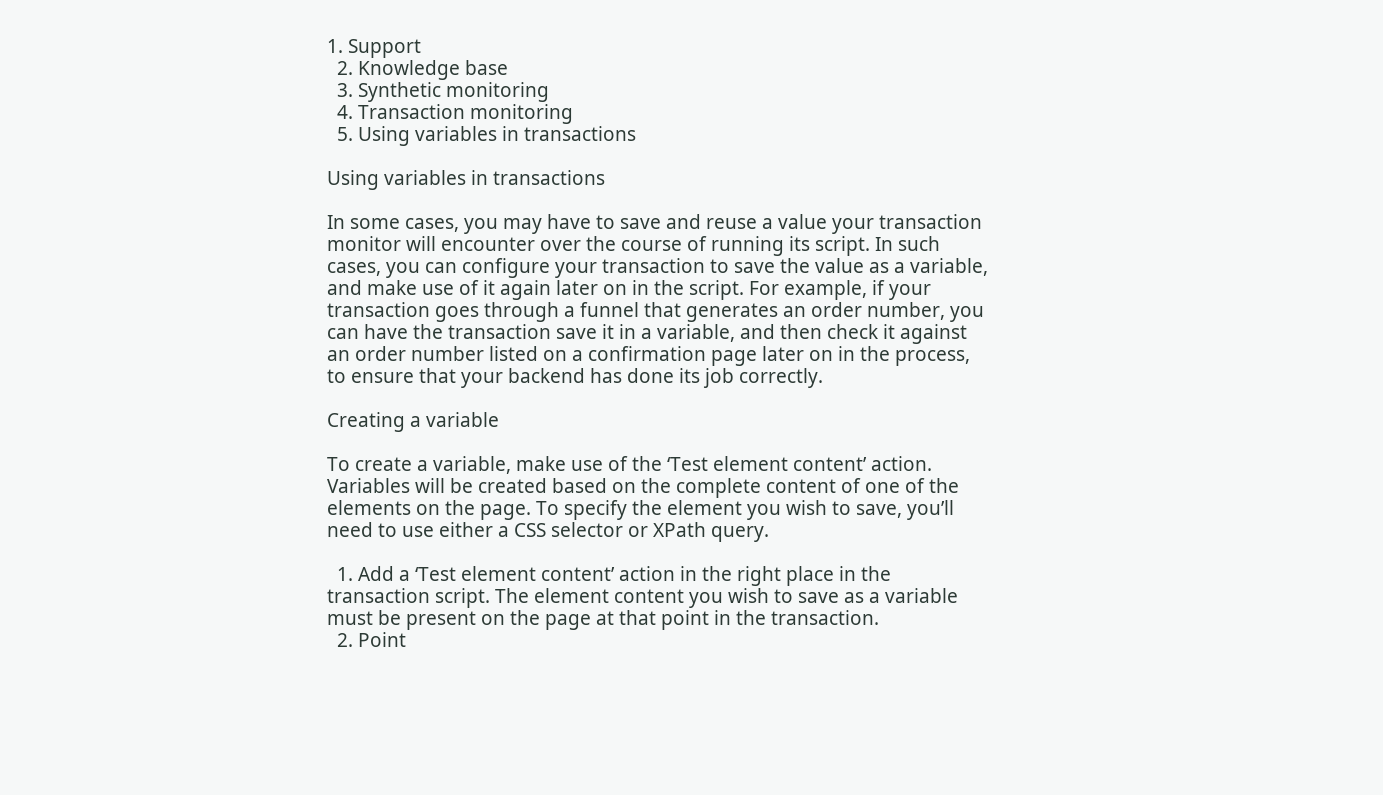1. Support
  2. Knowledge base
  3. Synthetic monitoring
  4. Transaction monitoring
  5. Using variables in transactions

Using variables in transactions

In some cases, you may have to save and reuse a value your transaction monitor will encounter over the course of running its script. In such cases, you can configure your transaction to save the value as a variable, and make use of it again later on in the script. For example, if your transaction goes through a funnel that generates an order number, you can have the transaction save it in a variable, and then check it against an order number listed on a confirmation page later on in the process, to ensure that your backend has done its job correctly.

Creating a variable

To create a variable, make use of the ‘Test element content’ action. Variables will be created based on the complete content of one of the elements on the page. To specify the element you wish to save, you’ll need to use either a CSS selector or XPath query.

  1. Add a ‘Test element content’ action in the right place in the transaction script. The element content you wish to save as a variable must be present on the page at that point in the transaction.
  2. Point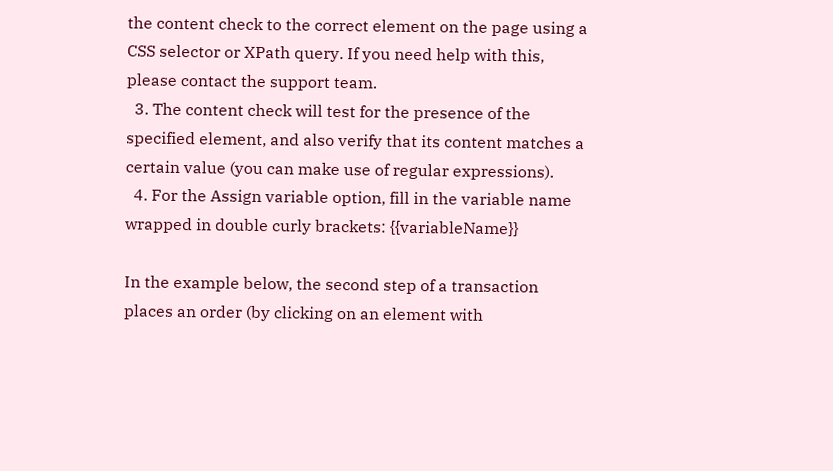the content check to the correct element on the page using a CSS selector or XPath query. If you need help with this, please contact the support team.
  3. The content check will test for the presence of the specified element, and also verify that its content matches a certain value (you can make use of regular expressions).
  4. For the Assign variable option, fill in the variable name wrapped in double curly brackets: {{variableName}}

In the example below, the second step of a transaction places an order (by clicking on an element with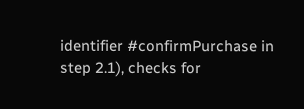identifier #confirmPurchase in step 2.1), checks for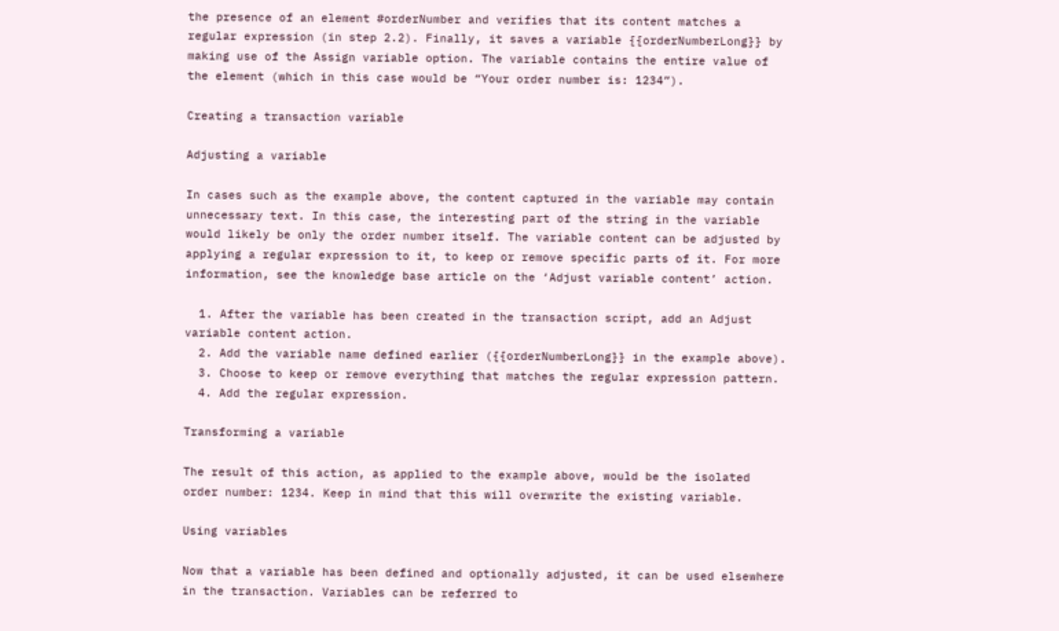the presence of an element #orderNumber and verifies that its content matches a regular expression (in step 2.2). Finally, it saves a variable {{orderNumberLong}} by making use of the Assign variable option. The variable contains the entire value of the element (which in this case would be “Your order number is: 1234”).

Creating a transaction variable

Adjusting a variable

In cases such as the example above, the content captured in the variable may contain unnecessary text. In this case, the interesting part of the string in the variable would likely be only the order number itself. The variable content can be adjusted by applying a regular expression to it, to keep or remove specific parts of it. For more information, see the knowledge base article on the ‘Adjust variable content’ action.

  1. After the variable has been created in the transaction script, add an Adjust variable content action.
  2. Add the variable name defined earlier ({{orderNumberLong}} in the example above).
  3. Choose to keep or remove everything that matches the regular expression pattern.
  4. Add the regular expression.

Transforming a variable

The result of this action, as applied to the example above, would be the isolated order number: 1234. Keep in mind that this will overwrite the existing variable.

Using variables

Now that a variable has been defined and optionally adjusted, it can be used elsewhere in the transaction. Variables can be referred to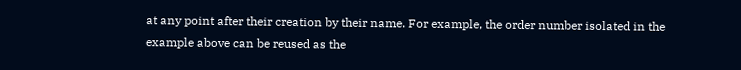at any point after their creation by their name. For example, the order number isolated in the example above can be reused as the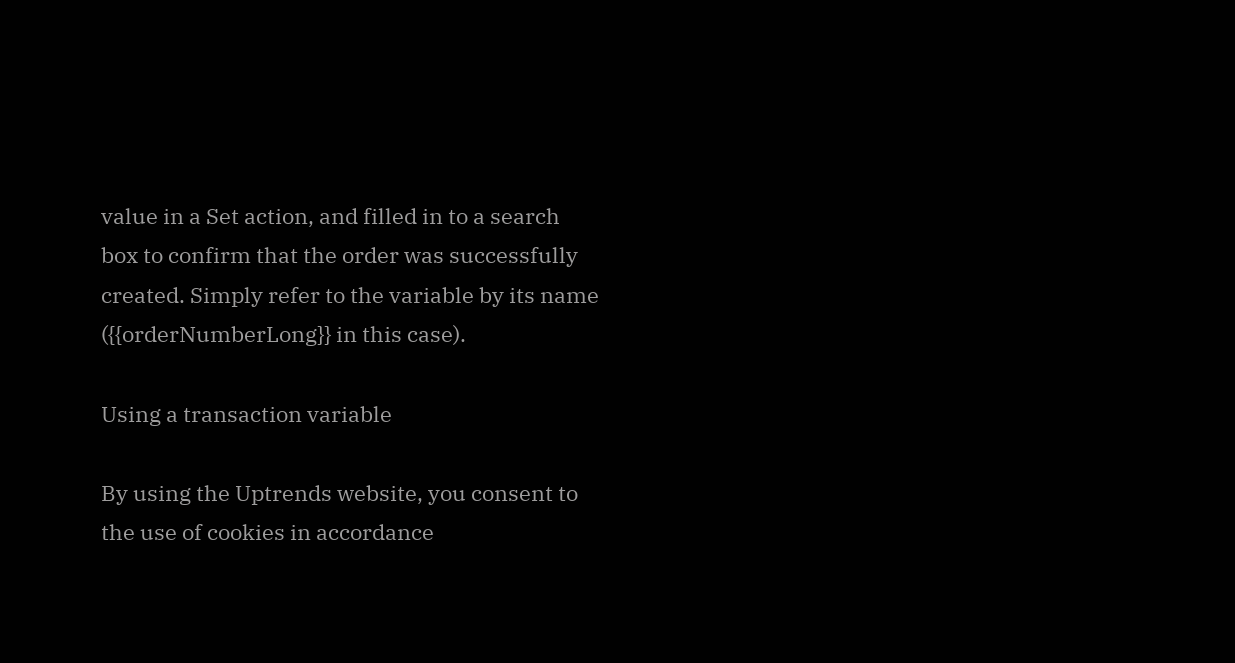value in a Set action, and filled in to a search box to confirm that the order was successfully created. Simply refer to the variable by its name ({{orderNumberLong}} in this case).

Using a transaction variable

By using the Uptrends website, you consent to the use of cookies in accordance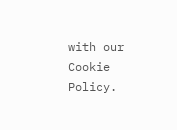with our Cookie Policy.